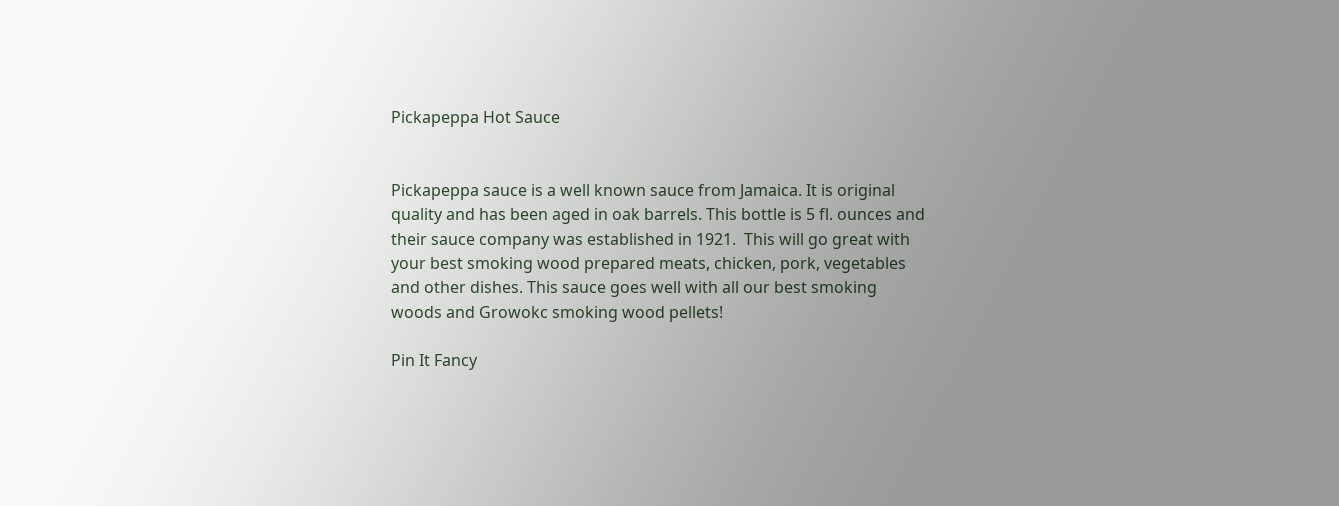Pickapeppa Hot Sauce


Pickapeppa sauce is a well known sauce from Jamaica. It is original quality and has been aged in oak barrels. This bottle is 5 fl. ounces and their sauce company was established in 1921.  This will go great with your best smoking wood prepared meats, chicken, pork, vegetables and other dishes. This sauce goes well with all our best smoking woods and Growokc smoking wood pellets!

Pin It Fancy